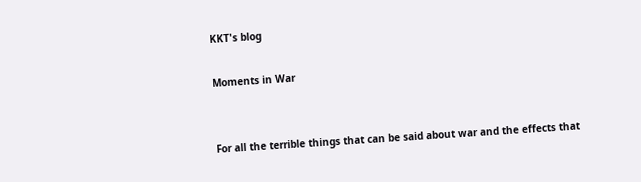KKT's blog

Moments in War


For all the terrible things that can be said about war and the effects that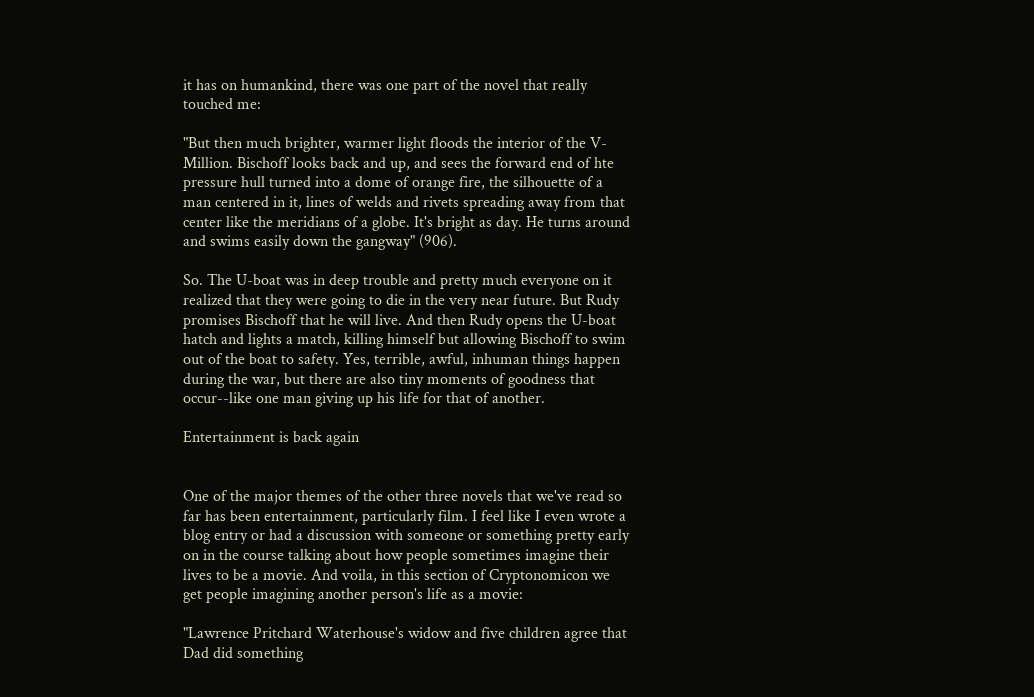it has on humankind, there was one part of the novel that really touched me:

"But then much brighter, warmer light floods the interior of the V-Million. Bischoff looks back and up, and sees the forward end of hte pressure hull turned into a dome of orange fire, the silhouette of a man centered in it, lines of welds and rivets spreading away from that center like the meridians of a globe. It's bright as day. He turns around and swims easily down the gangway" (906).

So. The U-boat was in deep trouble and pretty much everyone on it realized that they were going to die in the very near future. But Rudy promises Bischoff that he will live. And then Rudy opens the U-boat hatch and lights a match, killing himself but allowing Bischoff to swim out of the boat to safety. Yes, terrible, awful, inhuman things happen during the war, but there are also tiny moments of goodness that occur--like one man giving up his life for that of another.

Entertainment is back again


One of the major themes of the other three novels that we've read so far has been entertainment, particularly film. I feel like I even wrote a blog entry or had a discussion with someone or something pretty early on in the course talking about how people sometimes imagine their lives to be a movie. And voila, in this section of Cryptonomicon we get people imagining another person's life as a movie:

"Lawrence Pritchard Waterhouse's widow and five children agree that Dad did something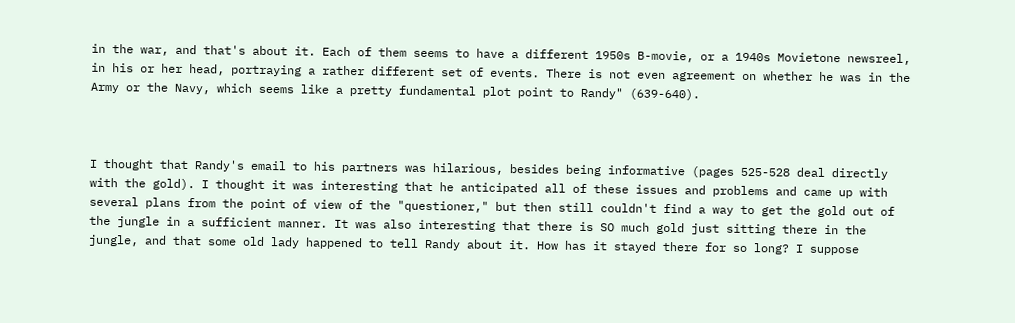in the war, and that's about it. Each of them seems to have a different 1950s B-movie, or a 1940s Movietone newsreel, in his or her head, portraying a rather different set of events. There is not even agreement on whether he was in the Army or the Navy, which seems like a pretty fundamental plot point to Randy" (639-640).



I thought that Randy's email to his partners was hilarious, besides being informative (pages 525-528 deal directly with the gold). I thought it was interesting that he anticipated all of these issues and problems and came up with several plans from the point of view of the "questioner," but then still couldn't find a way to get the gold out of the jungle in a sufficient manner. It was also interesting that there is SO much gold just sitting there in the jungle, and that some old lady happened to tell Randy about it. How has it stayed there for so long? I suppose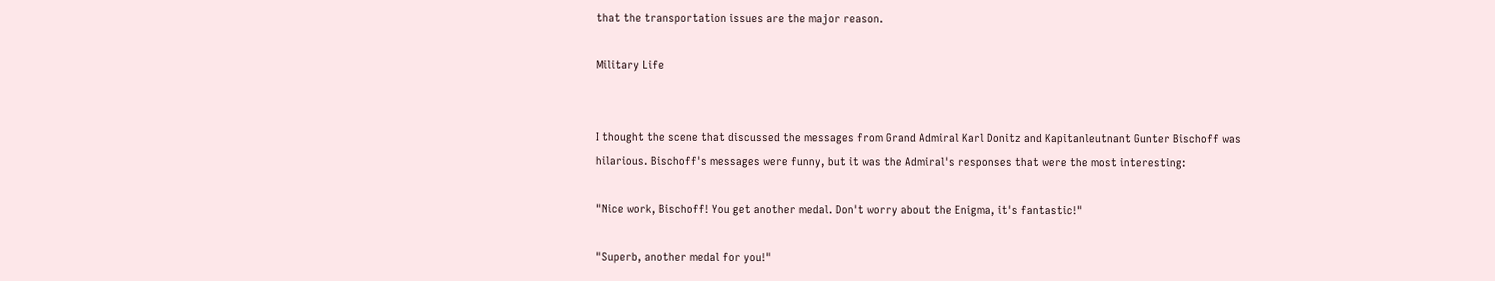that the transportation issues are the major reason.

Military Life


I thought the scene that discussed the messages from Grand Admiral Karl Donitz and Kapitanleutnant Gunter Bischoff was hilarious. Bischoff's messages were funny, but it was the Admiral's responses that were the most interesting:

"Nice work, Bischoff! You get another medal. Don't worry about the Enigma, it's fantastic!"

"Superb, another medal for you!"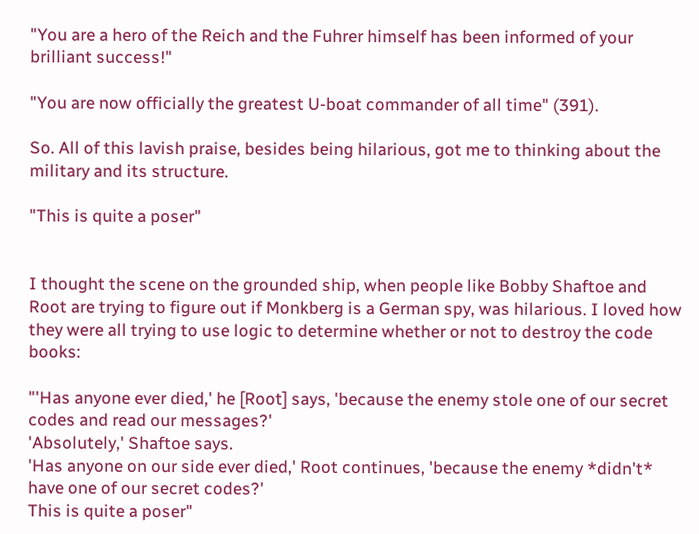"You are a hero of the Reich and the Fuhrer himself has been informed of your brilliant success!"

"You are now officially the greatest U-boat commander of all time" (391).

So. All of this lavish praise, besides being hilarious, got me to thinking about the military and its structure.

"This is quite a poser"


I thought the scene on the grounded ship, when people like Bobby Shaftoe and Root are trying to figure out if Monkberg is a German spy, was hilarious. I loved how they were all trying to use logic to determine whether or not to destroy the code books:

"'Has anyone ever died,' he [Root] says, 'because the enemy stole one of our secret codes and read our messages?'
'Absolutely,' Shaftoe says.
'Has anyone on our side ever died,' Root continues, 'because the enemy *didn't* have one of our secret codes?'
This is quite a poser"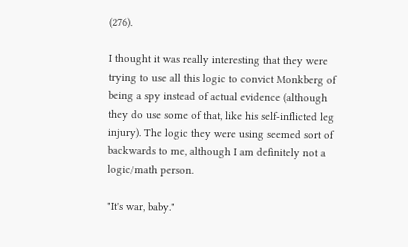(276).

I thought it was really interesting that they were trying to use all this logic to convict Monkberg of being a spy instead of actual evidence (although they do use some of that, like his self-inflicted leg injury). The logic they were using seemed sort of backwards to me, although I am definitely not a logic/math person.

"It's war, baby."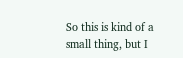So this is kind of a small thing, but I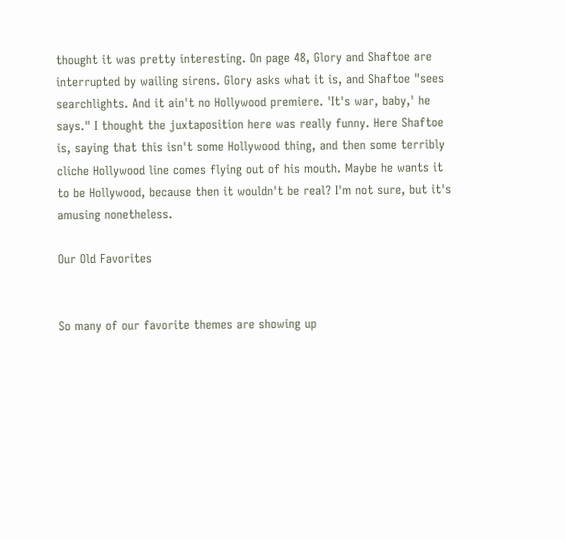thought it was pretty interesting. On page 48, Glory and Shaftoe are interrupted by wailing sirens. Glory asks what it is, and Shaftoe "sees searchlights. And it ain't no Hollywood premiere. 'It's war, baby,' he says." I thought the juxtaposition here was really funny. Here Shaftoe is, saying that this isn't some Hollywood thing, and then some terribly cliche Hollywood line comes flying out of his mouth. Maybe he wants it to be Hollywood, because then it wouldn't be real? I'm not sure, but it's amusing nonetheless.

Our Old Favorites


So many of our favorite themes are showing up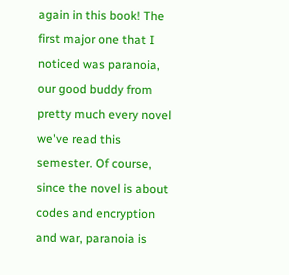again in this book! The first major one that I noticed was paranoia, our good buddy from pretty much every novel we've read this semester. Of course, since the novel is about codes and encryption and war, paranoia is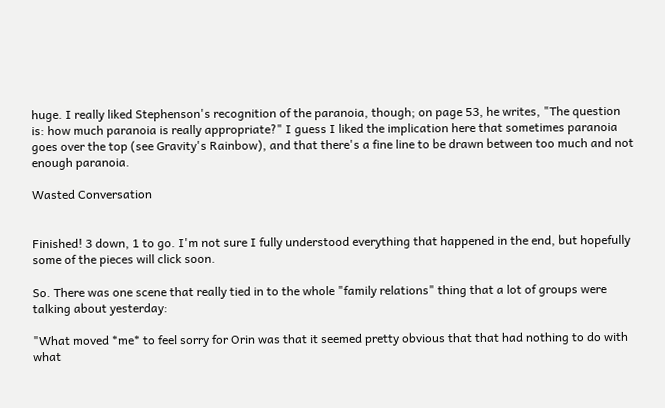huge. I really liked Stephenson's recognition of the paranoia, though; on page 53, he writes, "The question is: how much paranoia is really appropriate?" I guess I liked the implication here that sometimes paranoia goes over the top (see Gravity's Rainbow), and that there's a fine line to be drawn between too much and not enough paranoia.

Wasted Conversation


Finished! 3 down, 1 to go. I'm not sure I fully understood everything that happened in the end, but hopefully some of the pieces will click soon.

So. There was one scene that really tied in to the whole "family relations" thing that a lot of groups were talking about yesterday:

"What moved *me* to feel sorry for Orin was that it seemed pretty obvious that that had nothing to do with what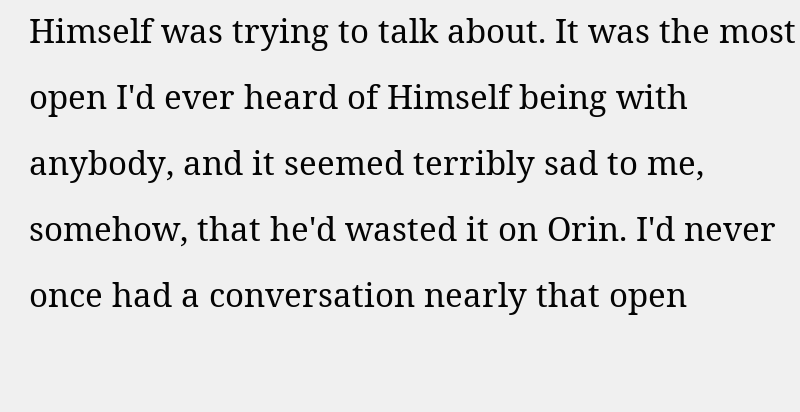Himself was trying to talk about. It was the most open I'd ever heard of Himself being with anybody, and it seemed terribly sad to me, somehow, that he'd wasted it on Orin. I'd never once had a conversation nearly that open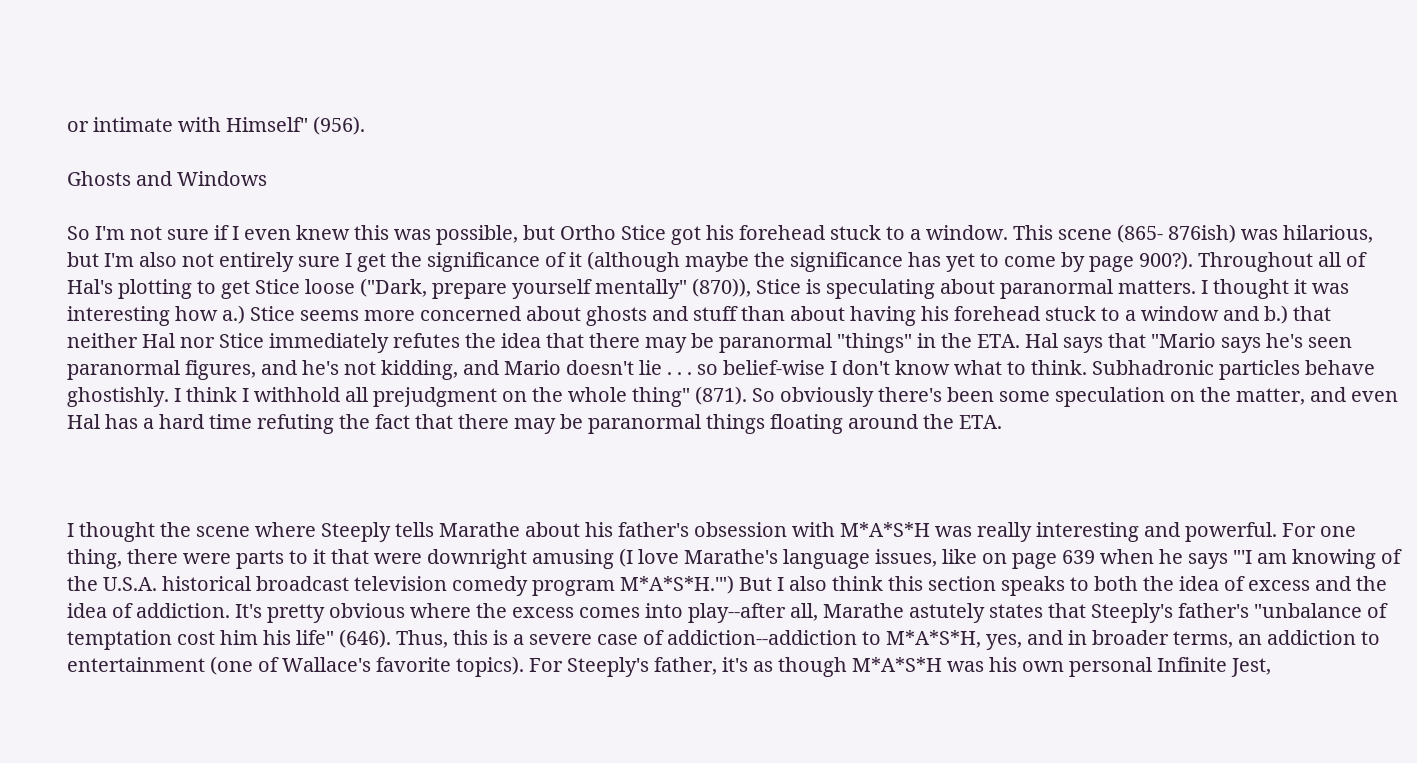or intimate with Himself" (956).

Ghosts and Windows

So I'm not sure if I even knew this was possible, but Ortho Stice got his forehead stuck to a window. This scene (865- 876ish) was hilarious, but I'm also not entirely sure I get the significance of it (although maybe the significance has yet to come by page 900?). Throughout all of Hal's plotting to get Stice loose ("Dark, prepare yourself mentally" (870)), Stice is speculating about paranormal matters. I thought it was interesting how a.) Stice seems more concerned about ghosts and stuff than about having his forehead stuck to a window and b.) that neither Hal nor Stice immediately refutes the idea that there may be paranormal "things" in the ETA. Hal says that "Mario says he's seen paranormal figures, and he's not kidding, and Mario doesn't lie . . . so belief-wise I don't know what to think. Subhadronic particles behave ghostishly. I think I withhold all prejudgment on the whole thing" (871). So obviously there's been some speculation on the matter, and even Hal has a hard time refuting the fact that there may be paranormal things floating around the ETA.



I thought the scene where Steeply tells Marathe about his father's obsession with M*A*S*H was really interesting and powerful. For one thing, there were parts to it that were downright amusing (I love Marathe's language issues, like on page 639 when he says "'I am knowing of the U.S.A. historical broadcast television comedy program M*A*S*H.'") But I also think this section speaks to both the idea of excess and the idea of addiction. It's pretty obvious where the excess comes into play--after all, Marathe astutely states that Steeply's father's "unbalance of temptation cost him his life" (646). Thus, this is a severe case of addiction--addiction to M*A*S*H, yes, and in broader terms, an addiction to entertainment (one of Wallace's favorite topics). For Steeply's father, it's as though M*A*S*H was his own personal Infinite Jest,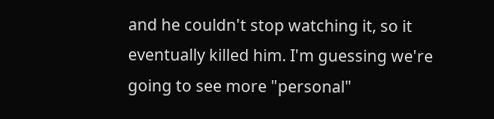and he couldn't stop watching it, so it eventually killed him. I'm guessing we're going to see more "personal"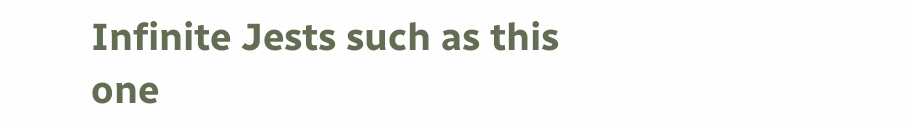Infinite Jests such as this one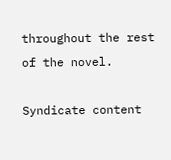throughout the rest of the novel.

Syndicate content